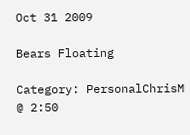Oct 31 2009

Bears Floating

Category: PersonalChrisM @ 2:50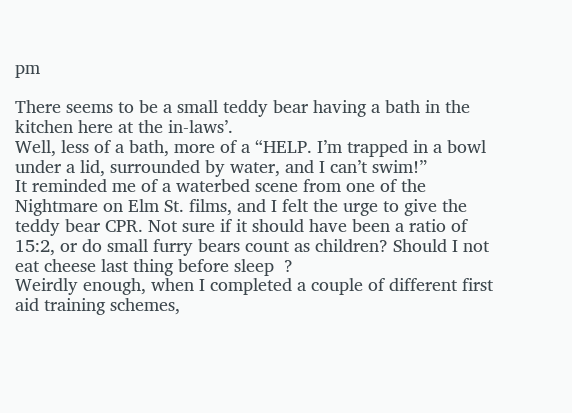pm

There seems to be a small teddy bear having a bath in the kitchen here at the in-laws’.
Well, less of a bath, more of a “HELP. I’m trapped in a bowl under a lid, surrounded by water, and I can’t swim!”
It reminded me of a waterbed scene from one of the Nightmare on Elm St. films, and I felt the urge to give the teddy bear CPR. Not sure if it should have been a ratio of 15:2, or do small furry bears count as children? Should I not eat cheese last thing before sleep  ?
Weirdly enough, when I completed a couple of different first aid training schemes,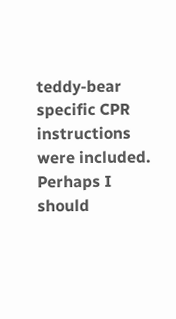teddy-bear specific CPR instructions were included. Perhaps I should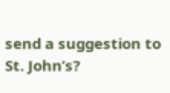send a suggestion to St. John’s?